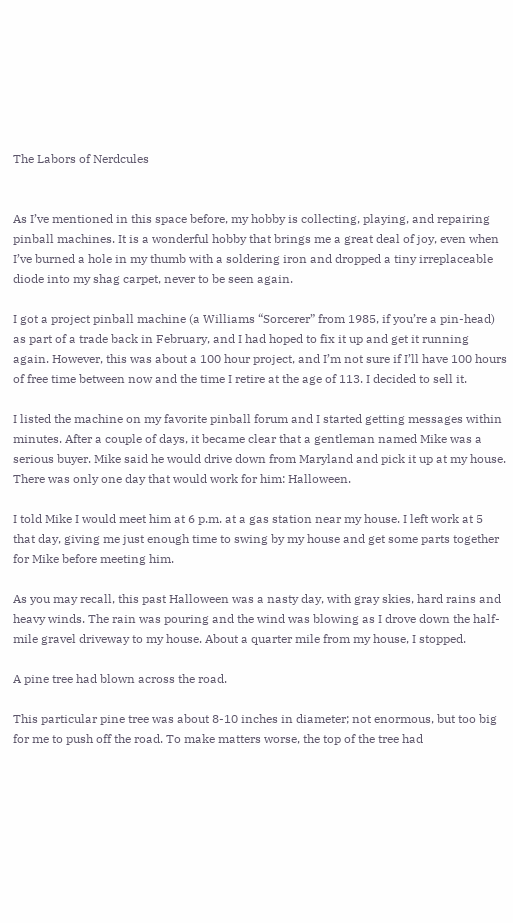The Labors of Nerdcules


As I’ve mentioned in this space before, my hobby is collecting, playing, and repairing pinball machines. It is a wonderful hobby that brings me a great deal of joy, even when I’ve burned a hole in my thumb with a soldering iron and dropped a tiny irreplaceable diode into my shag carpet, never to be seen again.

I got a project pinball machine (a Williams “Sorcerer” from 1985, if you’re a pin-head) as part of a trade back in February, and I had hoped to fix it up and get it running again. However, this was about a 100 hour project, and I’m not sure if I’ll have 100 hours of free time between now and the time I retire at the age of 113. I decided to sell it.

I listed the machine on my favorite pinball forum and I started getting messages within minutes. After a couple of days, it became clear that a gentleman named Mike was a serious buyer. Mike said he would drive down from Maryland and pick it up at my house. There was only one day that would work for him: Halloween.

I told Mike I would meet him at 6 p.m. at a gas station near my house. I left work at 5 that day, giving me just enough time to swing by my house and get some parts together for Mike before meeting him.

As you may recall, this past Halloween was a nasty day, with gray skies, hard rains and heavy winds. The rain was pouring and the wind was blowing as I drove down the half-mile gravel driveway to my house. About a quarter mile from my house, I stopped.

A pine tree had blown across the road.

This particular pine tree was about 8-10 inches in diameter; not enormous, but too big for me to push off the road. To make matters worse, the top of the tree had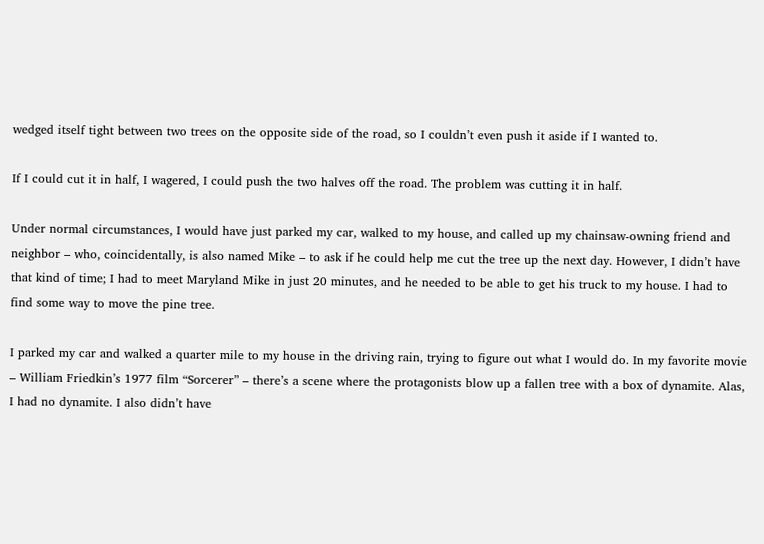wedged itself tight between two trees on the opposite side of the road, so I couldn’t even push it aside if I wanted to.

If I could cut it in half, I wagered, I could push the two halves off the road. The problem was cutting it in half.

Under normal circumstances, I would have just parked my car, walked to my house, and called up my chainsaw-owning friend and neighbor – who, coincidentally, is also named Mike – to ask if he could help me cut the tree up the next day. However, I didn’t have that kind of time; I had to meet Maryland Mike in just 20 minutes, and he needed to be able to get his truck to my house. I had to find some way to move the pine tree.

I parked my car and walked a quarter mile to my house in the driving rain, trying to figure out what I would do. In my favorite movie – William Friedkin’s 1977 film “Sorcerer” – there’s a scene where the protagonists blow up a fallen tree with a box of dynamite. Alas, I had no dynamite. I also didn’t have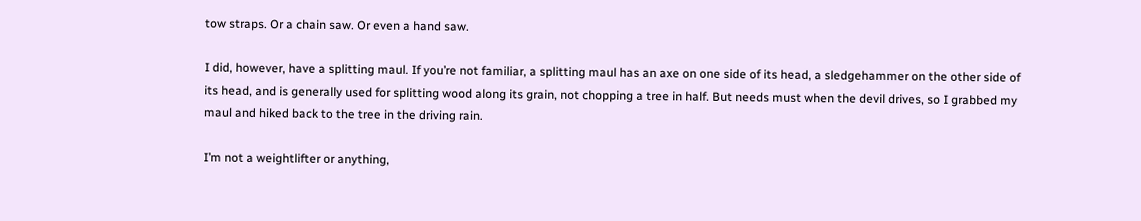tow straps. Or a chain saw. Or even a hand saw.

I did, however, have a splitting maul. If you’re not familiar, a splitting maul has an axe on one side of its head, a sledgehammer on the other side of its head, and is generally used for splitting wood along its grain, not chopping a tree in half. But needs must when the devil drives, so I grabbed my maul and hiked back to the tree in the driving rain.

I’m not a weightlifter or anything,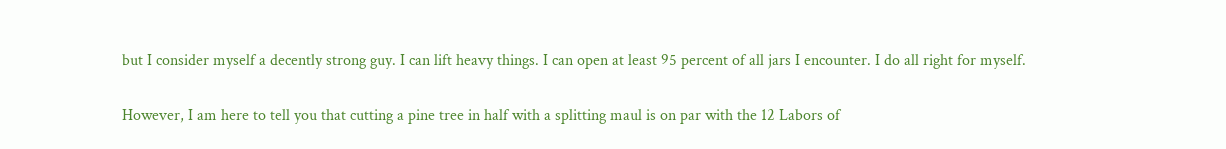but I consider myself a decently strong guy. I can lift heavy things. I can open at least 95 percent of all jars I encounter. I do all right for myself.

However, I am here to tell you that cutting a pine tree in half with a splitting maul is on par with the 12 Labors of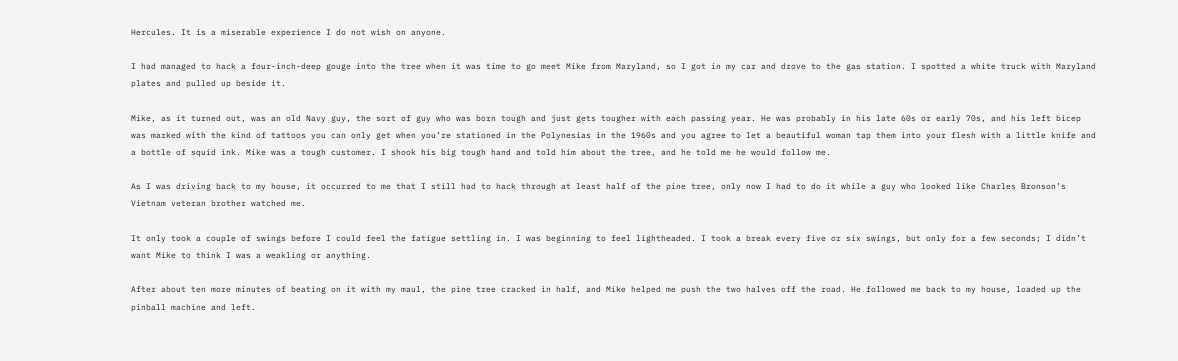Hercules. It is a miserable experience I do not wish on anyone.

I had managed to hack a four-inch-deep gouge into the tree when it was time to go meet Mike from Maryland, so I got in my car and drove to the gas station. I spotted a white truck with Maryland plates and pulled up beside it.

Mike, as it turned out, was an old Navy guy, the sort of guy who was born tough and just gets tougher with each passing year. He was probably in his late 60s or early 70s, and his left bicep was marked with the kind of tattoos you can only get when you’re stationed in the Polynesias in the 1960s and you agree to let a beautiful woman tap them into your flesh with a little knife and a bottle of squid ink. Mike was a tough customer. I shook his big tough hand and told him about the tree, and he told me he would follow me.

As I was driving back to my house, it occurred to me that I still had to hack through at least half of the pine tree, only now I had to do it while a guy who looked like Charles Bronson’s Vietnam veteran brother watched me.

It only took a couple of swings before I could feel the fatigue settling in. I was beginning to feel lightheaded. I took a break every five or six swings, but only for a few seconds; I didn’t want Mike to think I was a weakling or anything.

After about ten more minutes of beating on it with my maul, the pine tree cracked in half, and Mike helped me push the two halves off the road. He followed me back to my house, loaded up the pinball machine and left.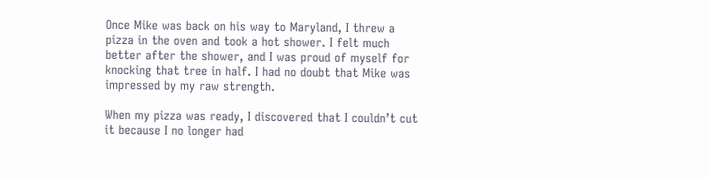Once Mike was back on his way to Maryland, I threw a pizza in the oven and took a hot shower. I felt much better after the shower, and I was proud of myself for knocking that tree in half. I had no doubt that Mike was impressed by my raw strength.

When my pizza was ready, I discovered that I couldn’t cut it because I no longer had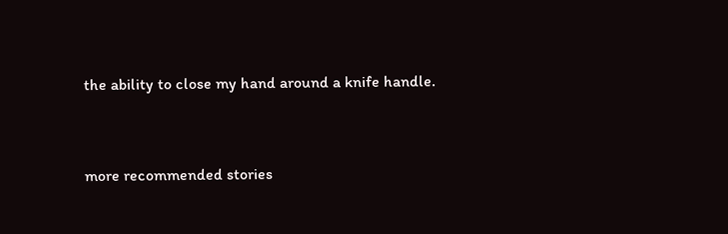the ability to close my hand around a knife handle.


more recommended stories